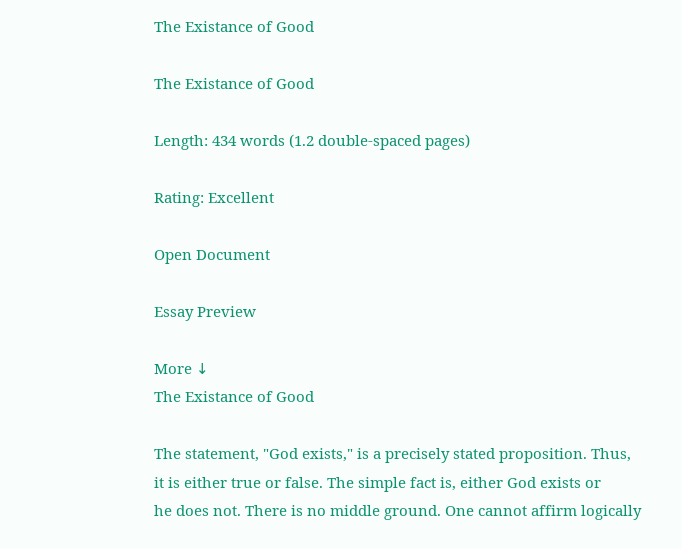The Existance of Good

The Existance of Good

Length: 434 words (1.2 double-spaced pages)

Rating: Excellent

Open Document

Essay Preview

More ↓
The Existance of Good

The statement, "God exists," is a precisely stated proposition. Thus,
it is either true or false. The simple fact is, either God exists or
he does not. There is no middle ground. One cannot affirm logically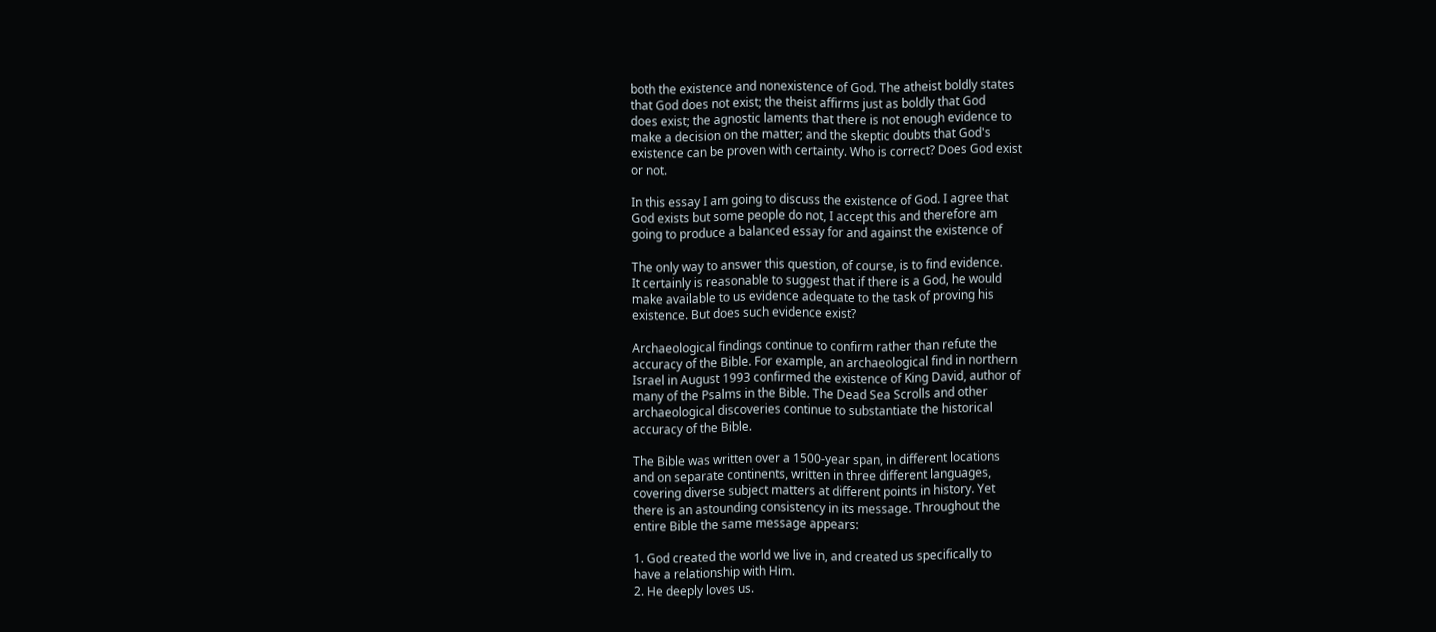both the existence and nonexistence of God. The atheist boldly states
that God does not exist; the theist affirms just as boldly that God
does exist; the agnostic laments that there is not enough evidence to
make a decision on the matter; and the skeptic doubts that God's
existence can be proven with certainty. Who is correct? Does God exist
or not.

In this essay I am going to discuss the existence of God. I agree that
God exists but some people do not, I accept this and therefore am
going to produce a balanced essay for and against the existence of

The only way to answer this question, of course, is to find evidence.
It certainly is reasonable to suggest that if there is a God, he would
make available to us evidence adequate to the task of proving his
existence. But does such evidence exist?

Archaeological findings continue to confirm rather than refute the
accuracy of the Bible. For example, an archaeological find in northern
Israel in August 1993 confirmed the existence of King David, author of
many of the Psalms in the Bible. The Dead Sea Scrolls and other
archaeological discoveries continue to substantiate the historical
accuracy of the Bible.

The Bible was written over a 1500-year span, in different locations
and on separate continents, written in three different languages,
covering diverse subject matters at different points in history. Yet
there is an astounding consistency in its message. Throughout the
entire Bible the same message appears:

1. God created the world we live in, and created us specifically to
have a relationship with Him.
2. He deeply loves us.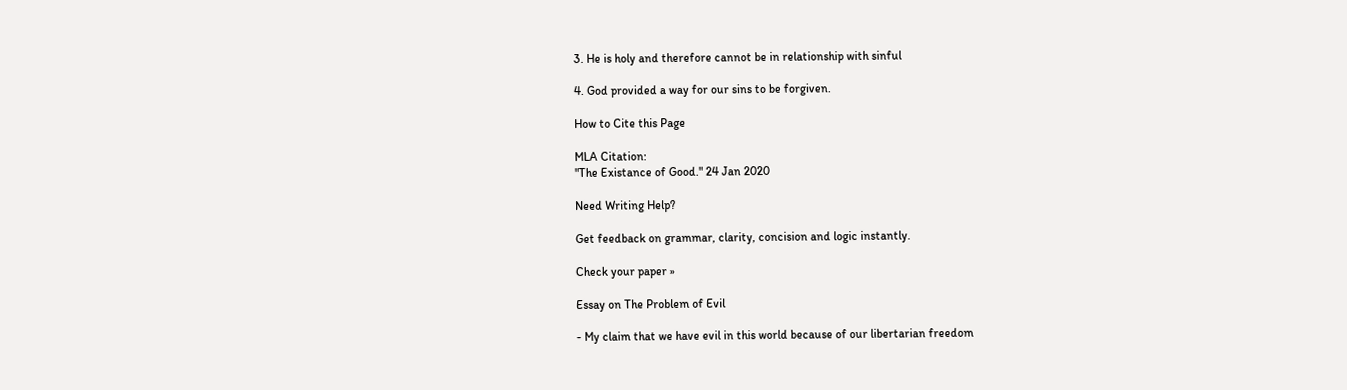3. He is holy and therefore cannot be in relationship with sinful

4. God provided a way for our sins to be forgiven.

How to Cite this Page

MLA Citation:
"The Existance of Good." 24 Jan 2020

Need Writing Help?

Get feedback on grammar, clarity, concision and logic instantly.

Check your paper »

Essay on The Problem of Evil

- My claim that we have evil in this world because of our libertarian freedom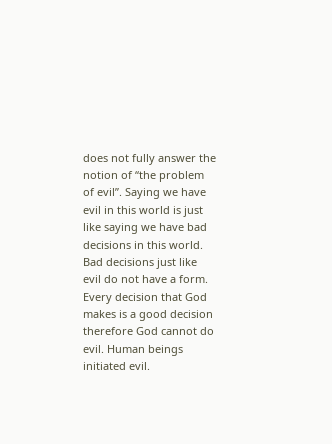does not fully answer the notion of “the problem of evil”. Saying we have evil in this world is just like saying we have bad decisions in this world. Bad decisions just like evil do not have a form. Every decision that God makes is a good decision therefore God cannot do evil. Human beings initiated evil.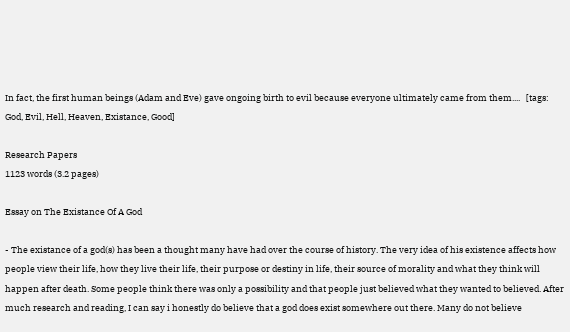In fact, the first human beings (Adam and Eve) gave ongoing birth to evil because everyone ultimately came from them....   [tags: God, Evil, Hell, Heaven, Existance, Good]

Research Papers
1123 words (3.2 pages)

Essay on The Existance Of A God

- The existance of a god(s) has been a thought many have had over the course of history. The very idea of his existence affects how people view their life, how they live their life, their purpose or destiny in life, their source of morality and what they think will happen after death. Some people think there was only a possibility and that people just believed what they wanted to believed. After much research and reading, I can say i honestly do believe that a god does exist somewhere out there. Many do not believe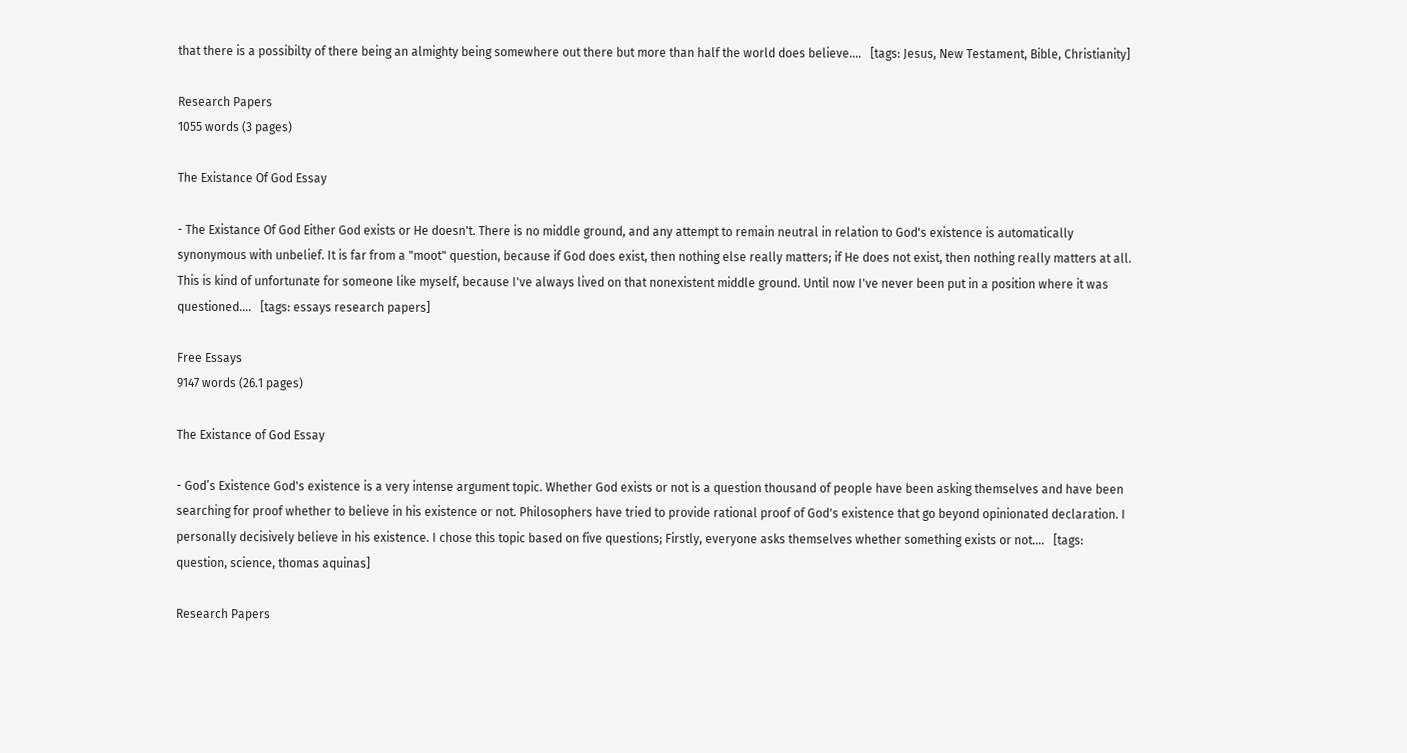that there is a possibilty of there being an almighty being somewhere out there but more than half the world does believe....   [tags: Jesus, New Testament, Bible, Christianity]

Research Papers
1055 words (3 pages)

The Existance Of God Essay

- The Existance Of God Either God exists or He doesn't. There is no middle ground, and any attempt to remain neutral in relation to God's existence is automatically synonymous with unbelief. It is far from a "moot" question, because if God does exist, then nothing else really matters; if He does not exist, then nothing really matters at all. This is kind of unfortunate for someone like myself, because I've always lived on that nonexistent middle ground. Until now I've never been put in a position where it was questioned....   [tags: essays research papers]

Free Essays
9147 words (26.1 pages)

The Existance of God Essay

- God’s Existence God's existence is a very intense argument topic. Whether God exists or not is a question thousand of people have been asking themselves and have been searching for proof whether to believe in his existence or not. Philosophers have tried to provide rational proof of God's existence that go beyond opinionated declaration. I personally decisively believe in his existence. I chose this topic based on five questions; Firstly, everyone asks themselves whether something exists or not....   [tags: question, science, thomas aquinas]

Research Papers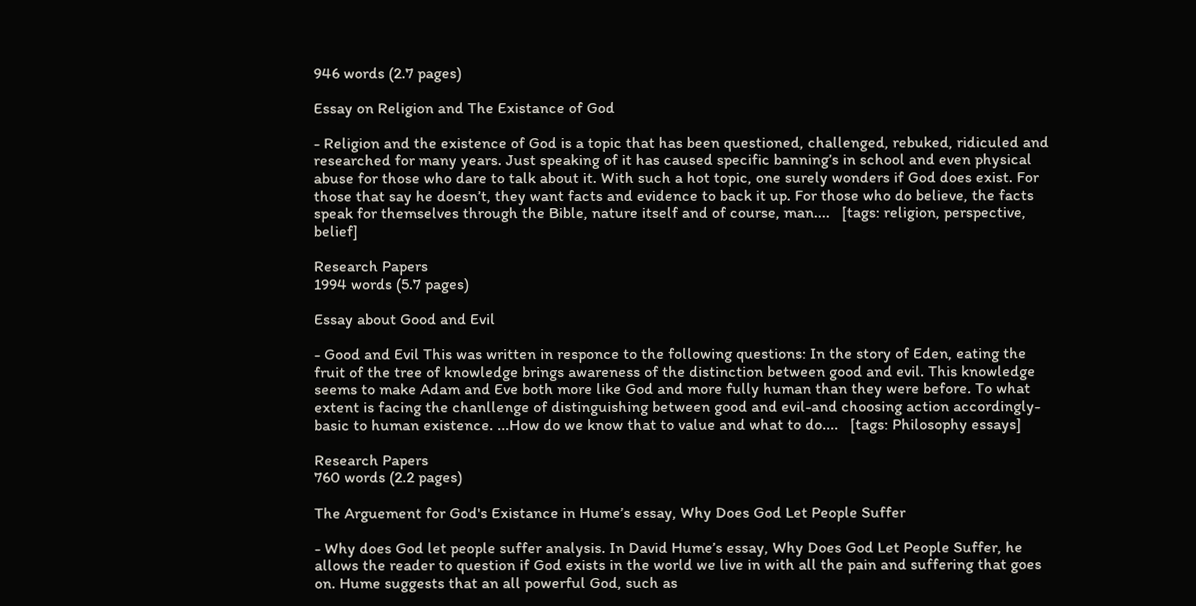946 words (2.7 pages)

Essay on Religion and The Existance of God

- Religion and the existence of God is a topic that has been questioned, challenged, rebuked, ridiculed and researched for many years. Just speaking of it has caused specific banning’s in school and even physical abuse for those who dare to talk about it. With such a hot topic, one surely wonders if God does exist. For those that say he doesn’t, they want facts and evidence to back it up. For those who do believe, the facts speak for themselves through the Bible, nature itself and of course, man....   [tags: religion, perspective, belief]

Research Papers
1994 words (5.7 pages)

Essay about Good and Evil

- Good and Evil This was written in responce to the following questions: In the story of Eden, eating the fruit of the tree of knowledge brings awareness of the distinction between good and evil. This knowledge seems to make Adam and Eve both more like God and more fully human than they were before. To what extent is facing the chanllenge of distinguishing between good and evil-and choosing action accordingly-basic to human existence. ...How do we know that to value and what to do....   [tags: Philosophy essays]

Research Papers
760 words (2.2 pages)

The Arguement for God's Existance in Hume’s essay, Why Does God Let People Suffer

- Why does God let people suffer analysis. In David Hume’s essay, Why Does God Let People Suffer, he allows the reader to question if God exists in the world we live in with all the pain and suffering that goes on. Hume suggests that an all powerful God, such as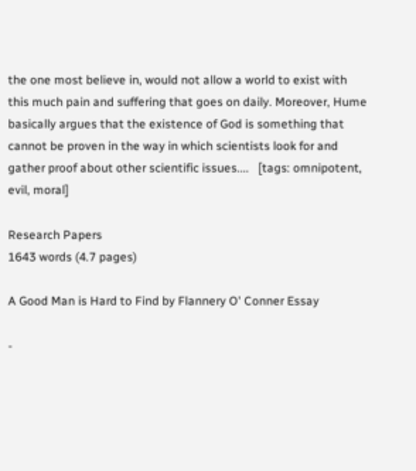the one most believe in, would not allow a world to exist with this much pain and suffering that goes on daily. Moreover, Hume basically argues that the existence of God is something that cannot be proven in the way in which scientists look for and gather proof about other scientific issues....   [tags: omnipotent, evil, moral]

Research Papers
1643 words (4.7 pages)

A Good Man is Hard to Find by Flannery O' Conner Essay

-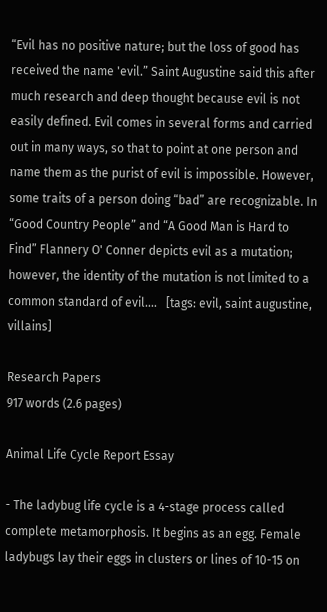“Evil has no positive nature; but the loss of good has received the name 'evil.” Saint Augustine said this after much research and deep thought because evil is not easily defined. Evil comes in several forms and carried out in many ways, so that to point at one person and name them as the purist of evil is impossible. However, some traits of a person doing “bad” are recognizable. In “Good Country People” and “A Good Man is Hard to Find” Flannery O' Conner depicts evil as a mutation; however, the identity of the mutation is not limited to a common standard of evil....   [tags: evil, saint augustine, villains]

Research Papers
917 words (2.6 pages)

Animal Life Cycle Report Essay

- The ladybug life cycle is a 4-stage process called complete metamorphosis. It begins as an egg. Female ladybugs lay their eggs in clusters or lines of 10-15 on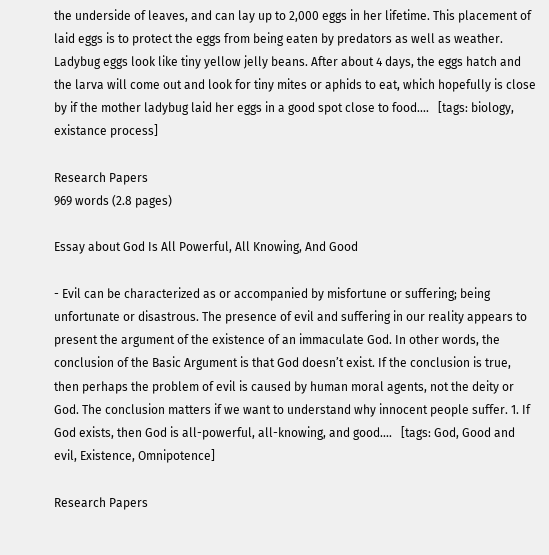the underside of leaves, and can lay up to 2,000 eggs in her lifetime. This placement of laid eggs is to protect the eggs from being eaten by predators as well as weather. Ladybug eggs look like tiny yellow jelly beans. After about 4 days, the eggs hatch and the larva will come out and look for tiny mites or aphids to eat, which hopefully is close by if the mother ladybug laid her eggs in a good spot close to food....   [tags: biology, existance process]

Research Papers
969 words (2.8 pages)

Essay about God Is All Powerful, All Knowing, And Good

- Evil can be characterized as or accompanied by misfortune or suffering; being unfortunate or disastrous. The presence of evil and suffering in our reality appears to present the argument of the existence of an immaculate God. In other words, the conclusion of the Basic Argument is that God doesn’t exist. If the conclusion is true, then perhaps the problem of evil is caused by human moral agents, not the deity or God. The conclusion matters if we want to understand why innocent people suffer. 1. If God exists, then God is all-powerful, all-knowing, and good....   [tags: God, Good and evil, Existence, Omnipotence]

Research Papers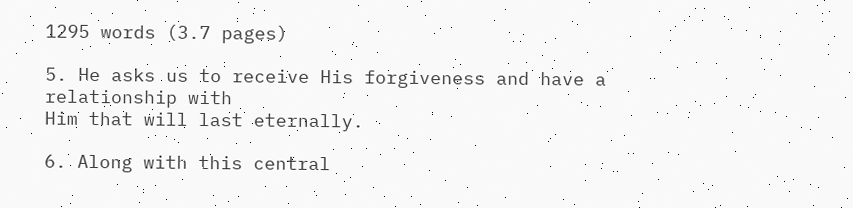1295 words (3.7 pages)

5. He asks us to receive His forgiveness and have a relationship with
Him that will last eternally.

6. Along with this central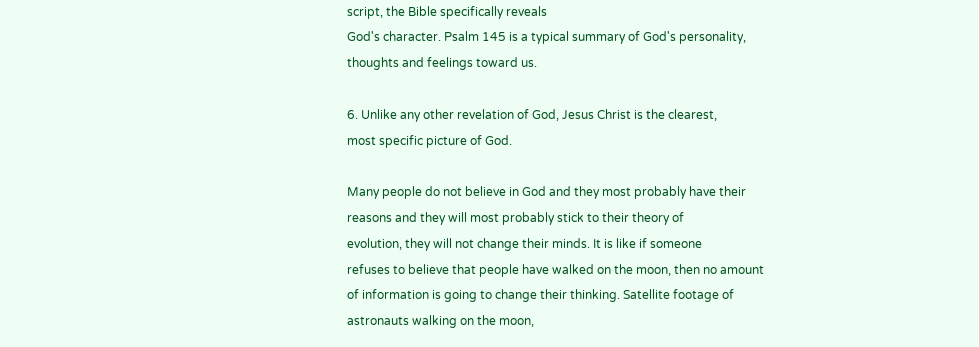script, the Bible specifically reveals
God's character. Psalm 145 is a typical summary of God's personality,
thoughts and feelings toward us.

6. Unlike any other revelation of God, Jesus Christ is the clearest,
most specific picture of God.

Many people do not believe in God and they most probably have their
reasons and they will most probably stick to their theory of
evolution, they will not change their minds. It is like if someone
refuses to believe that people have walked on the moon, then no amount
of information is going to change their thinking. Satellite footage of
astronauts walking on the moon,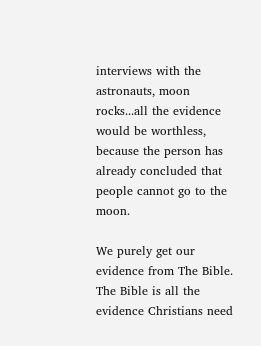interviews with the astronauts, moon
rocks...all the evidence would be worthless, because the person has
already concluded that people cannot go to the moon.

We purely get our evidence from The Bible. The Bible is all the
evidence Christians need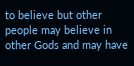to believe but other people may believe in
other Gods and may have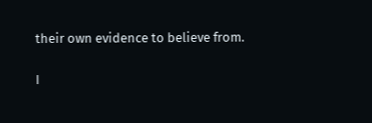their own evidence to believe from.

I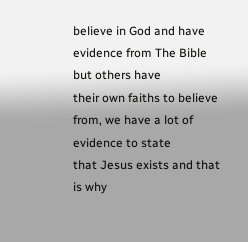believe in God and have evidence from The Bible but others have
their own faiths to believe from, we have a lot of evidence to state
that Jesus exists and that is why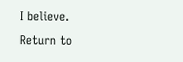I believe.
Return to